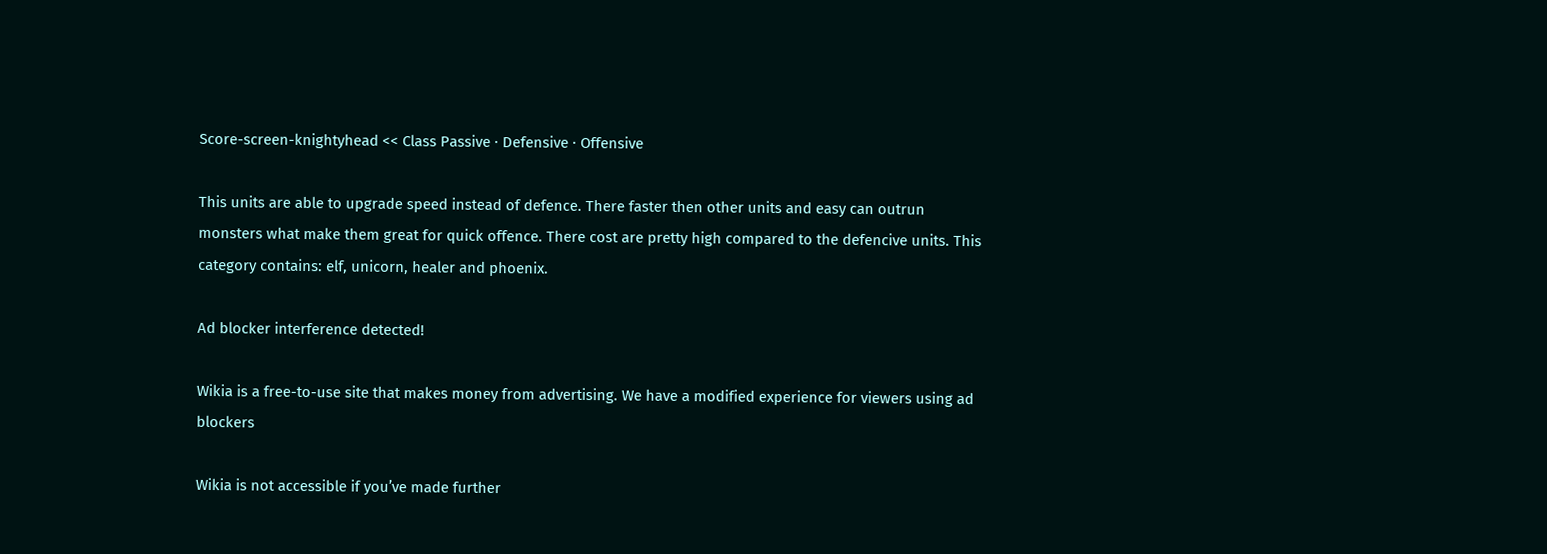Score-screen-knightyhead << Class Passive · Defensive · Offensive

This units are able to upgrade speed instead of defence. There faster then other units and easy can outrun monsters what make them great for quick offence. There cost are pretty high compared to the defencive units. This category contains: elf, unicorn, healer and phoenix.

Ad blocker interference detected!

Wikia is a free-to-use site that makes money from advertising. We have a modified experience for viewers using ad blockers

Wikia is not accessible if you’ve made further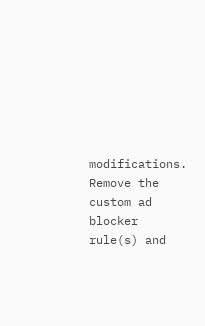modifications. Remove the custom ad blocker rule(s) and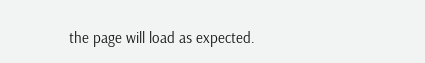the page will load as expected.